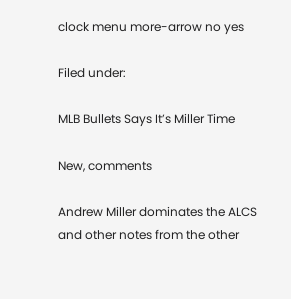clock menu more-arrow no yes

Filed under:

MLB Bullets Says It’s Miller Time

New, comments

Andrew Miller dominates the ALCS and other notes from the other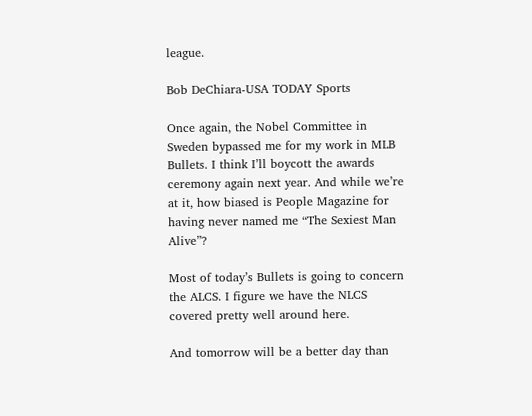league.

Bob DeChiara-USA TODAY Sports

Once again, the Nobel Committee in Sweden bypassed me for my work in MLB Bullets. I think I’ll boycott the awards ceremony again next year. And while we’re at it, how biased is People Magazine for having never named me “The Sexiest Man Alive”?

Most of today’s Bullets is going to concern the ALCS. I figure we have the NLCS covered pretty well around here.

And tomorrow will be a better day than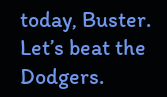today, Buster. Let’s beat the Dodgers.